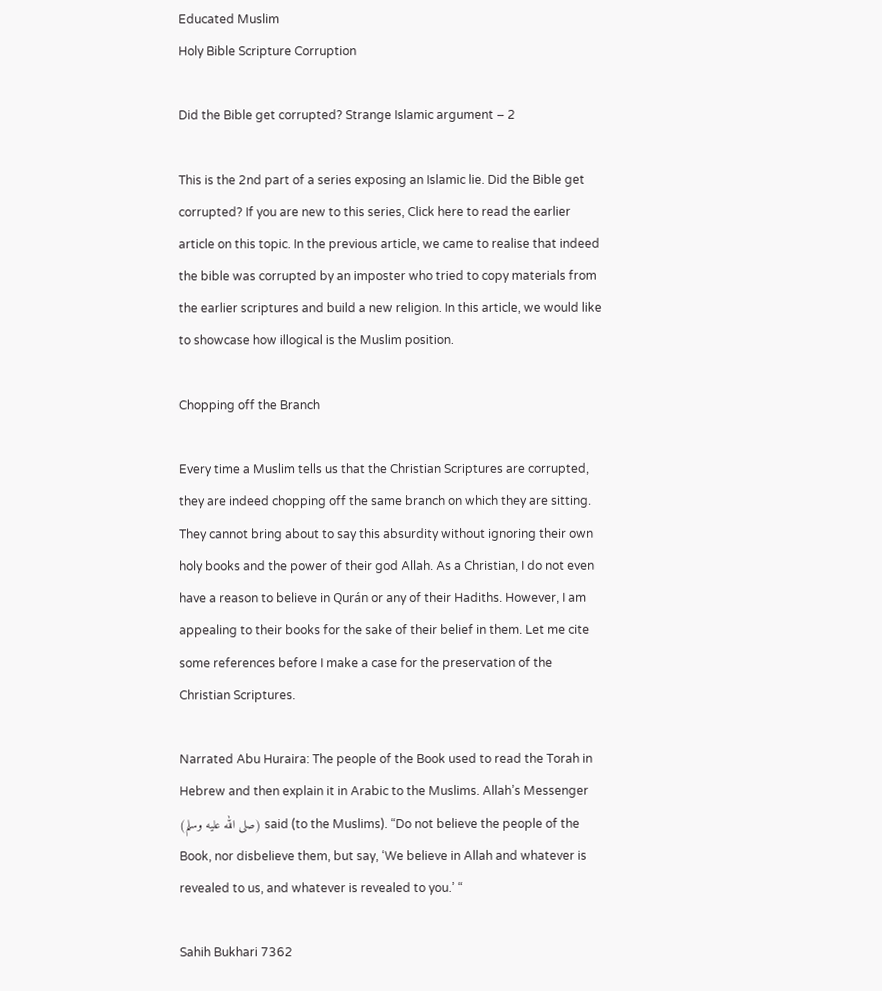Educated Muslim
Holy Bible Scripture Corruption

Did the Bible get corrupted? Strange Islamic argument – 2

This is the 2nd part of a series exposing an Islamic lie. Did the Bible get corrupted? If you are new to this series, Click here to read the earlier article on this topic. In the previous article, we came to realise that indeed the bible was corrupted by an imposter who tried to copy materials from the earlier scriptures and build a new religion. In this article, we would like to showcase how illogical is the Muslim position.

Chopping off the Branch

Every time a Muslim tells us that the Christian Scriptures are corrupted, they are indeed chopping off the same branch on which they are sitting. They cannot bring about to say this absurdity without ignoring their own holy books and the power of their god Allah. As a Christian, I do not even have a reason to believe in Qurán or any of their Hadiths. However, I am appealing to their books for the sake of their belief in them. Let me cite some references before I make a case for the preservation of the Christian Scriptures.

Narrated Abu Huraira: The people of the Book used to read the Torah in Hebrew and then explain it in Arabic to the Muslims. Allah’s Messenger (صلى الله عليه وسلم) said (to the Muslims). “Do not believe the people of the Book, nor disbelieve them, but say, ‘We believe in Allah and whatever is revealed to us, and whatever is revealed to you.’ “

Sahih Bukhari 7362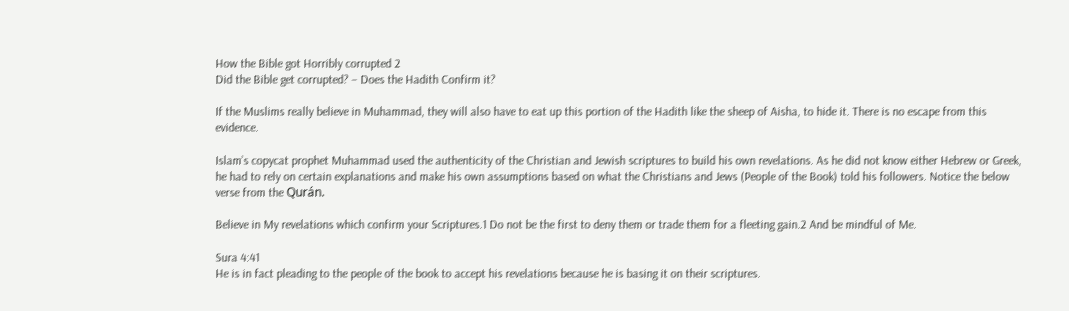How the Bible got Horribly corrupted 2
Did the Bible get corrupted? – Does the Hadith Confirm it?

If the Muslims really believe in Muhammad, they will also have to eat up this portion of the Hadith like the sheep of Aisha, to hide it. There is no escape from this evidence.

Islam’s copycat prophet Muhammad used the authenticity of the Christian and Jewish scriptures to build his own revelations. As he did not know either Hebrew or Greek, he had to rely on certain explanations and make his own assumptions based on what the Christians and Jews (People of the Book) told his followers. Notice the below verse from the Qurán.

Believe in My revelations which confirm your Scriptures.1 Do not be the first to deny them or trade them for a fleeting gain.2 And be mindful of Me.

Sura 4:41
He is in fact pleading to the people of the book to accept his revelations because he is basing it on their scriptures.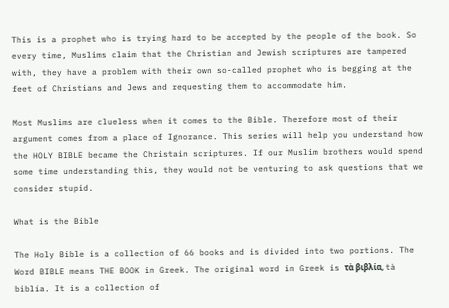This is a prophet who is trying hard to be accepted by the people of the book. So every time, Muslims claim that the Christian and Jewish scriptures are tampered with, they have a problem with their own so-called prophet who is begging at the feet of Christians and Jews and requesting them to accommodate him.

Most Muslims are clueless when it comes to the Bible. Therefore most of their argument comes from a place of Ignorance. This series will help you understand how the HOLY BIBLE became the Christain scriptures. If our Muslim brothers would spend some time understanding this, they would not be venturing to ask questions that we consider stupid.

What is the Bible

The Holy Bible is a collection of 66 books and is divided into two portions. The Word BIBLE means THE BOOK in Greek. The original word in Greek is τὰ βιβλία, tà biblía. It is a collection of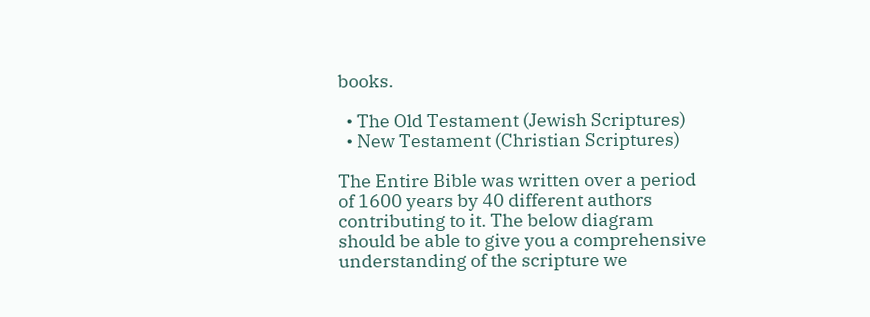books.

  • The Old Testament (Jewish Scriptures)
  • New Testament (Christian Scriptures)

The Entire Bible was written over a period of 1600 years by 40 different authors contributing to it. The below diagram should be able to give you a comprehensive understanding of the scripture we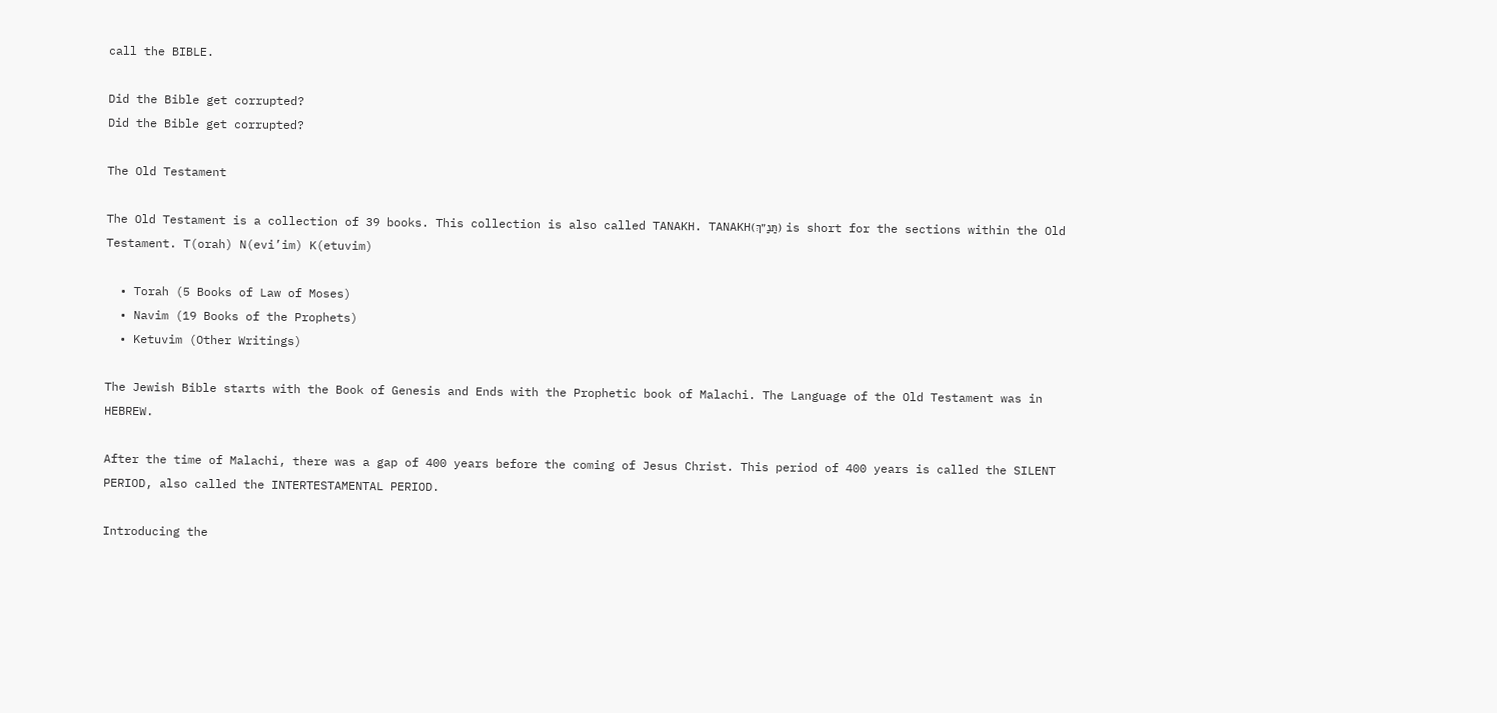call the BIBLE.

Did the Bible get corrupted?
Did the Bible get corrupted?

The Old Testament

The Old Testament is a collection of 39 books. This collection is also called TANAKH. TANAKH(תַּנַ״ךְ) is short for the sections within the Old Testament. T(orah) N(evi’im) K(etuvim)

  • Torah (5 Books of Law of Moses)
  • Navim (19 Books of the Prophets)
  • Ketuvim (Other Writings)

The Jewish Bible starts with the Book of Genesis and Ends with the Prophetic book of Malachi. The Language of the Old Testament was in HEBREW.

After the time of Malachi, there was a gap of 400 years before the coming of Jesus Christ. This period of 400 years is called the SILENT PERIOD, also called the INTERTESTAMENTAL PERIOD.

Introducing the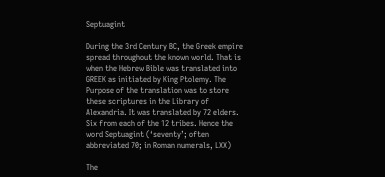Septuagint

During the 3rd Century BC, the Greek empire spread throughout the known world. That is when the Hebrew Bible was translated into GREEK as initiated by King Ptolemy. The Purpose of the translation was to store these scriptures in the Library of Alexandria. It was translated by 72 elders. Six from each of the 12 tribes. Hence the word Septuagint (‘seventy’; often abbreviated 70; in Roman numerals, LXX)

The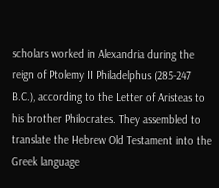scholars worked in Alexandria during the reign of Ptolemy II Philadelphus (285-247 B.C.), according to the Letter of Aristeas to his brother Philocrates. They assembled to translate the Hebrew Old Testament into the Greek language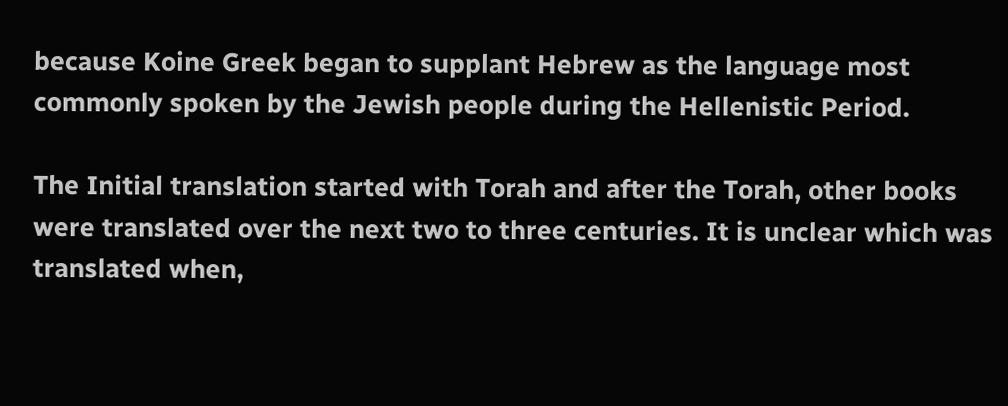because Koine Greek began to supplant Hebrew as the language most commonly spoken by the Jewish people during the Hellenistic Period.

The Initial translation started with Torah and after the Torah, other books were translated over the next two to three centuries. It is unclear which was translated when,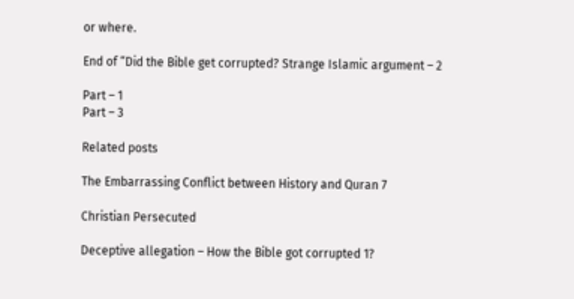or where.

End of “Did the Bible get corrupted? Strange Islamic argument – 2

Part – 1
Part – 3

Related posts

The Embarrassing Conflict between History and Quran 7

Christian Persecuted

Deceptive allegation – How the Bible got corrupted 1?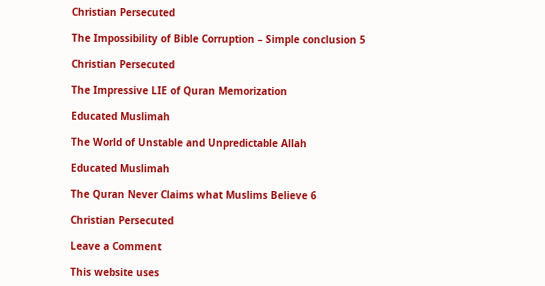Christian Persecuted

The Impossibility of Bible Corruption – Simple conclusion 5

Christian Persecuted

The Impressive LIE of Quran Memorization

Educated Muslimah

The World of Unstable and Unpredictable Allah

Educated Muslimah

The Quran Never Claims what Muslims Believe 6

Christian Persecuted

Leave a Comment

This website uses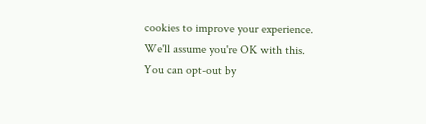cookies to improve your experience. We'll assume you're OK with this. You can opt-out by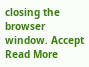closing the browser window. Accept Read More